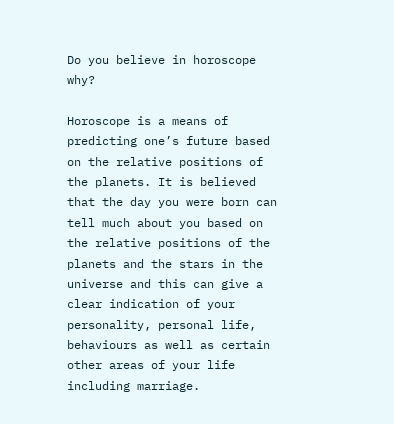Do you believe in horoscope why?

Horoscope is a means of predicting one’s future based on the relative positions of the planets. It is believed that the day you were born can tell much about you based on the relative positions of the planets and the stars in the universe and this can give a clear indication of your personality, personal life, behaviours as well as certain other areas of your life including marriage.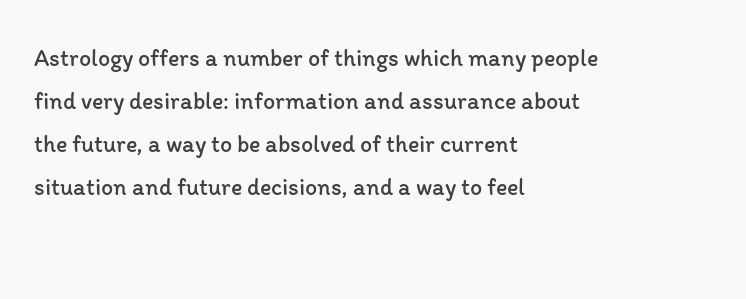Astrology offers a number of things which many people find very desirable: information and assurance about the future, a way to be absolved of their current situation and future decisions, and a way to feel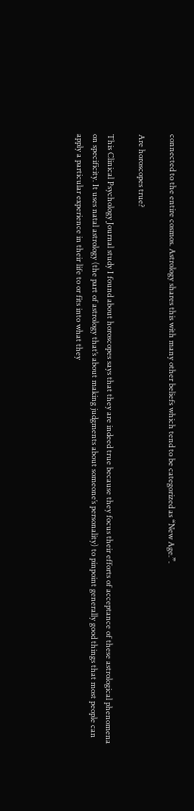connected to the entire cosmos. Astrology shares this with many other beliefs which tend to be categorized as “New Age.”.

Are horoscopes true?

This Clinical Psychology Journal study I found about horoscopes says that they are indeed true because they focus their efforts of acceptance of these astrological phenomena on specificity. It uses natal astrology (the part of astrology that’s about making judgments about someone’s personality) to pinpoint generally good things that most people can apply a particular experience in their life to or fits into what they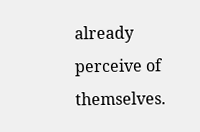already perceive of themselves.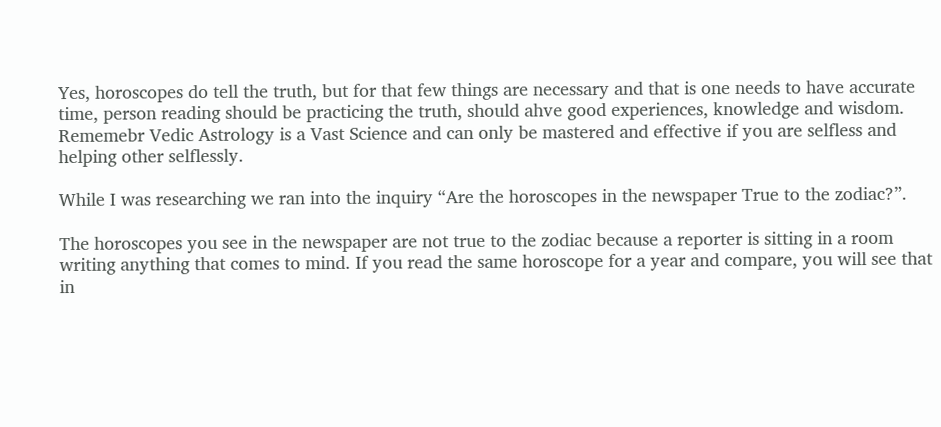Yes, horoscopes do tell the truth, but for that few things are necessary and that is one needs to have accurate time, person reading should be practicing the truth, should ahve good experiences, knowledge and wisdom. Rememebr Vedic Astrology is a Vast Science and can only be mastered and effective if you are selfless and helping other selflessly.

While I was researching we ran into the inquiry “Are the horoscopes in the newspaper True to the zodiac?”.

The horoscopes you see in the newspaper are not true to the zodiac because a reporter is sitting in a room writing anything that comes to mind. If you read the same horoscope for a year and compare, you will see that in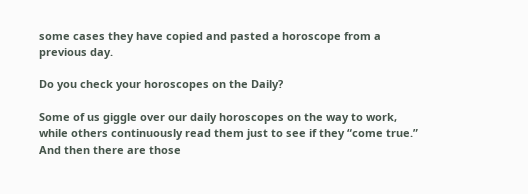some cases they have copied and pasted a horoscope from a previous day.

Do you check your horoscopes on the Daily?

Some of us giggle over our daily horoscopes on the way to work, while others continuously read them just to see if they “come true.” And then there are those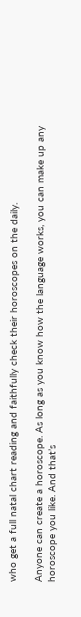who get a full natal chart reading and faithfully check their horoscopes on the daily.

Anyone can create a horoscope. As long as you know how the language works, you can make up any horoscope you like. And that’s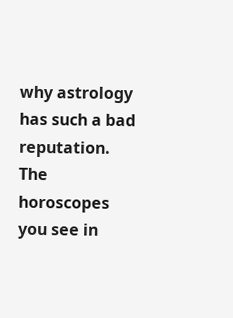why astrology has such a bad reputation. The horoscopes you see in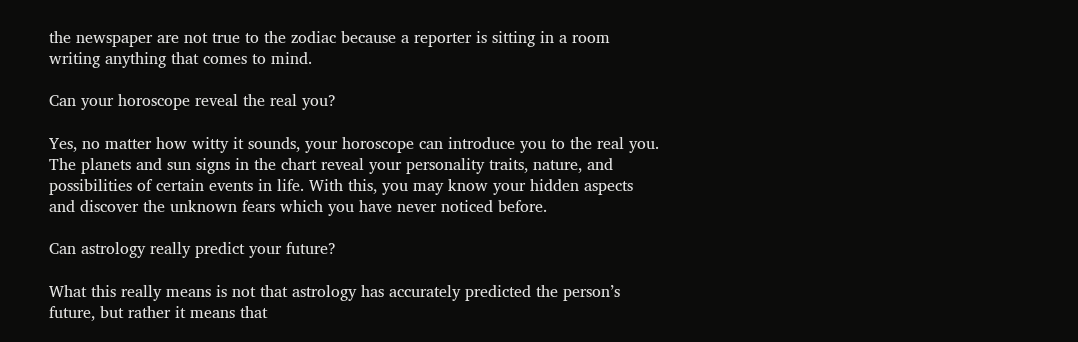the newspaper are not true to the zodiac because a reporter is sitting in a room writing anything that comes to mind.

Can your horoscope reveal the real you?

Yes, no matter how witty it sounds, your horoscope can introduce you to the real you. The planets and sun signs in the chart reveal your personality traits, nature, and possibilities of certain events in life. With this, you may know your hidden aspects and discover the unknown fears which you have never noticed before.

Can astrology really predict your future?

What this really means is not that astrology has accurately predicted the person’s future, but rather it means that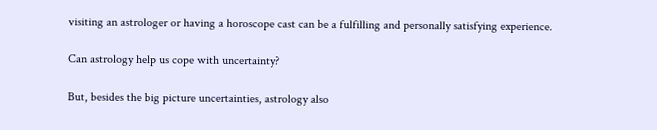visiting an astrologer or having a horoscope cast can be a fulfilling and personally satisfying experience.

Can astrology help us cope with uncertainty?

But, besides the big picture uncertainties, astrology also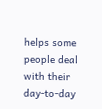helps some people deal with their day-to-day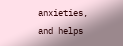anxieties, and helps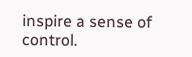inspire a sense of control.